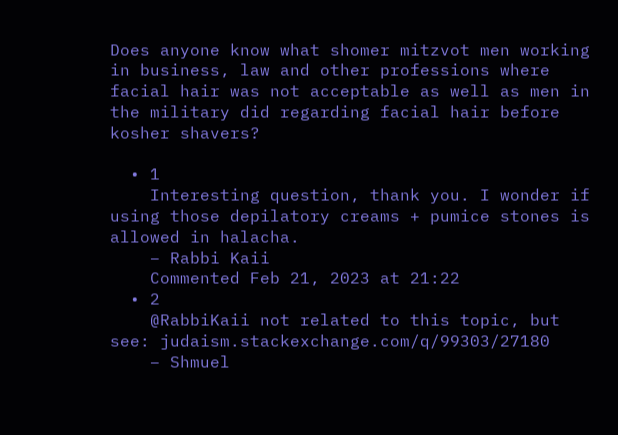Does anyone know what shomer mitzvot men working in business, law and other professions where facial hair was not acceptable as well as men in the military did regarding facial hair before kosher shavers?

  • 1
    Interesting question, thank you. I wonder if using those depilatory creams + pumice stones is allowed in halacha.
    – Rabbi Kaii
    Commented Feb 21, 2023 at 21:22
  • 2
    @RabbiKaii not related to this topic, but see: judaism.stackexchange.com/q/99303/27180
    – Shmuel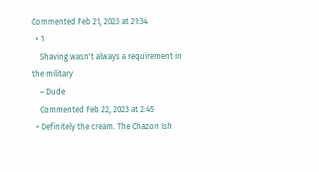Commented Feb 21, 2023 at 21:34
  • 1
    Shaving wasn't always a requirement in the military
    – Dude
    Commented Feb 22, 2023 at 2:45
  • Definitely the cream. The Chazon Ish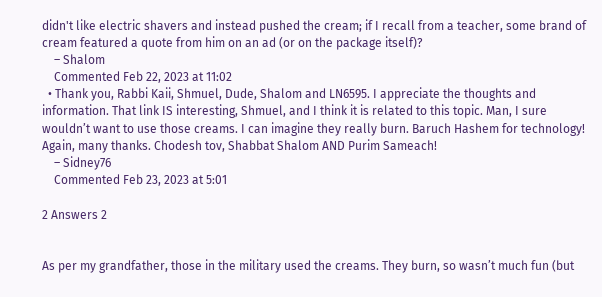didn't like electric shavers and instead pushed the cream; if I recall from a teacher, some brand of cream featured a quote from him on an ad (or on the package itself)?
    – Shalom
    Commented Feb 22, 2023 at 11:02
  • Thank you, Rabbi Kaii, Shmuel, Dude, Shalom and LN6595. I appreciate the thoughts and information. That link IS interesting, Shmuel, and I think it is related to this topic. Man, I sure wouldn’t want to use those creams. I can imagine they really burn. Baruch Hashem for technology! Again, many thanks. Chodesh tov, Shabbat Shalom AND Purim Sameach!
    – Sidney76
    Commented Feb 23, 2023 at 5:01

2 Answers 2


As per my grandfather, those in the military used the creams. They burn, so wasn’t much fun (but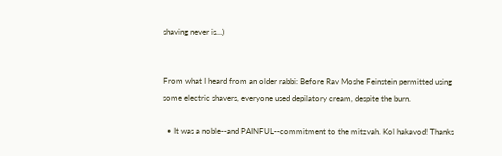shaving never is…)


From what I heard from an older rabbi: Before Rav Moshe Feinstein permitted using some electric shavers, everyone used depilatory cream, despite the burn.

  • It was a noble--and PAINFUL--commitment to the mitzvah. Kol hakavod! Thanks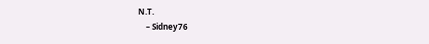N.T.
    – Sidney76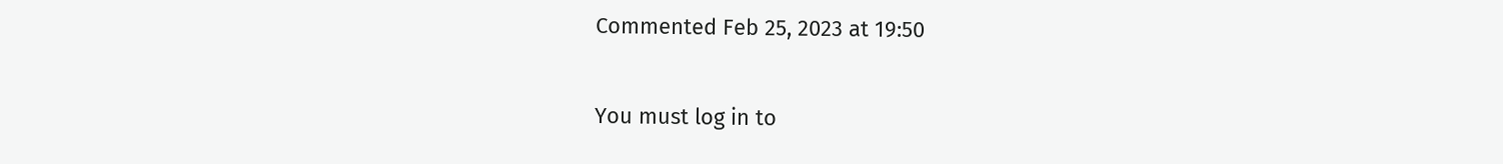Commented Feb 25, 2023 at 19:50

You must log in to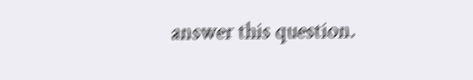answer this question.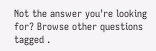Not the answer you're looking for? Browse other questions tagged .